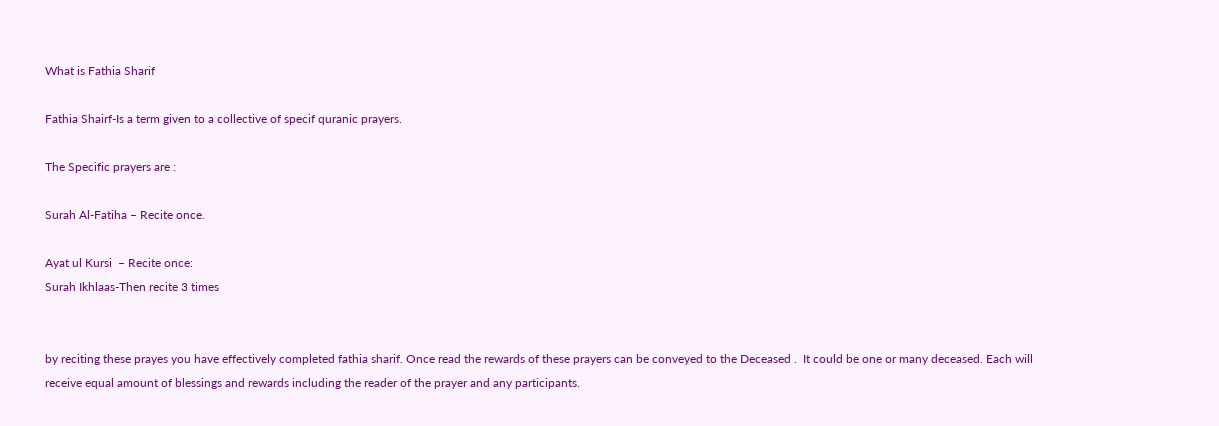What is Fathia Sharif

Fathia Shairf-Is a term given to a collective of specif quranic prayers.

The Specific prayers are :

Surah Al-Fatiha – Recite once.

Ayat ul Kursi  – Recite once:
Surah Ikhlaas-Then recite 3 times


by reciting these prayes you have effectively completed fathia sharif. Once read the rewards of these prayers can be conveyed to the Deceased .  It could be one or many deceased. Each will receive equal amount of blessings and rewards including the reader of the prayer and any participants.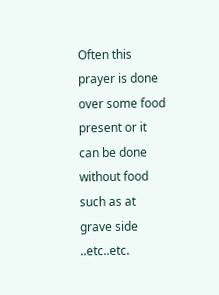Often this prayer is done over some food present or it can be done without food such as at grave side ..etc..etc.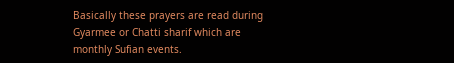Basically these prayers are read during Gyarmee or Chatti sharif which are monthly Sufian events.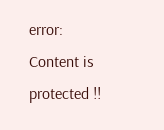error: Content is protected !!